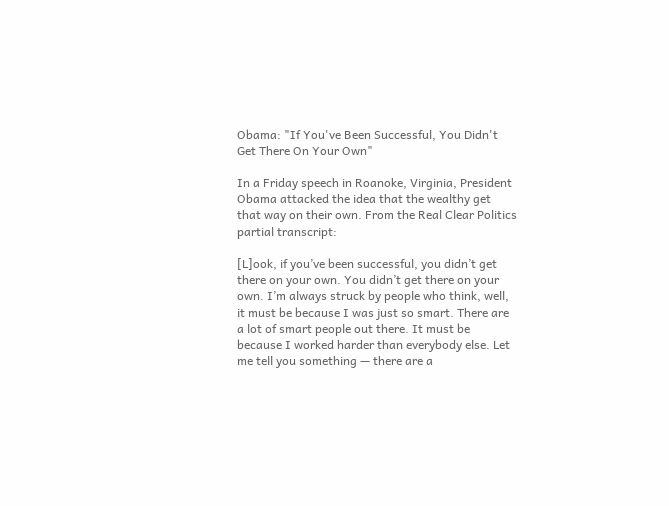Obama: "If You've Been Successful, You Didn't Get There On Your Own"

In a Friday speech in Roanoke, Virginia, President Obama attacked the idea that the wealthy get that way on their own. From the Real Clear Politics partial transcript:

[L]ook, if you’ve been successful, you didn’t get there on your own. You didn’t get there on your own. I’m always struck by people who think, well, it must be because I was just so smart. There are a lot of smart people out there. It must be because I worked harder than everybody else. Let me tell you something — there are a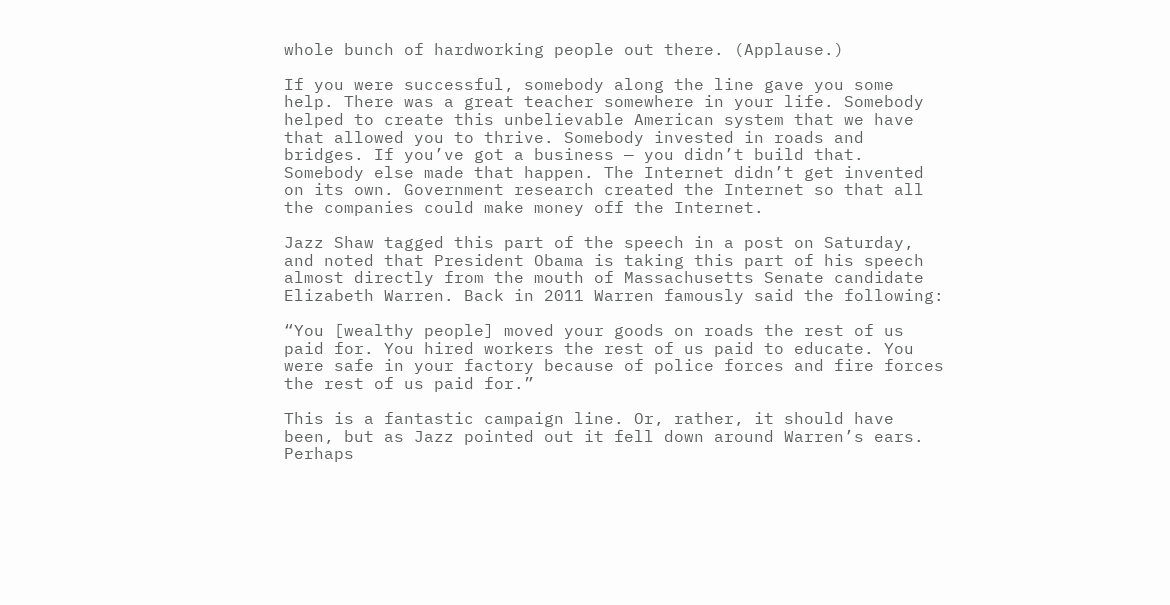whole bunch of hardworking people out there. (Applause.)

If you were successful, somebody along the line gave you some help. There was a great teacher somewhere in your life. Somebody helped to create this unbelievable American system that we have that allowed you to thrive. Somebody invested in roads and bridges. If you’ve got a business — you didn’t build that. Somebody else made that happen. The Internet didn’t get invented on its own. Government research created the Internet so that all the companies could make money off the Internet.

Jazz Shaw tagged this part of the speech in a post on Saturday, and noted that President Obama is taking this part of his speech almost directly from the mouth of Massachusetts Senate candidate Elizabeth Warren. Back in 2011 Warren famously said the following:

“You [wealthy people] moved your goods on roads the rest of us paid for. You hired workers the rest of us paid to educate. You were safe in your factory because of police forces and fire forces the rest of us paid for.”

This is a fantastic campaign line. Or, rather, it should have been, but as Jazz pointed out it fell down around Warren’s ears. Perhaps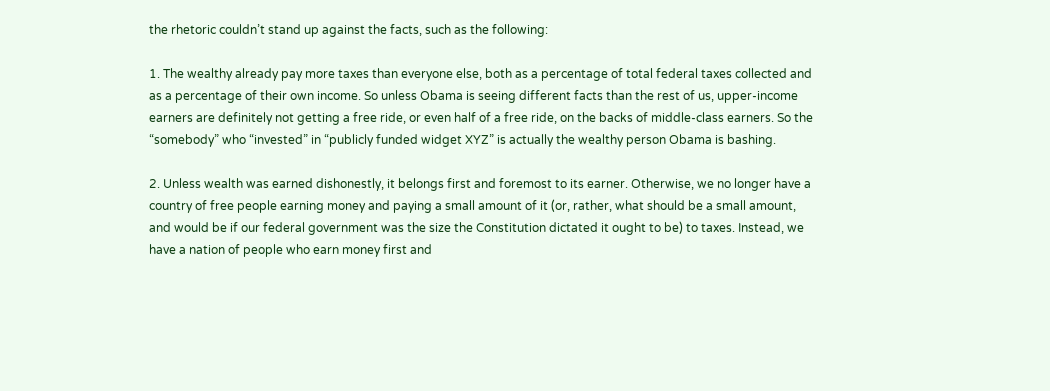the rhetoric couldn’t stand up against the facts, such as the following:

1. The wealthy already pay more taxes than everyone else, both as a percentage of total federal taxes collected and as a percentage of their own income. So unless Obama is seeing different facts than the rest of us, upper-income earners are definitely not getting a free ride, or even half of a free ride, on the backs of middle-class earners. So the “somebody” who “invested” in “publicly funded widget XYZ” is actually the wealthy person Obama is bashing.

2. Unless wealth was earned dishonestly, it belongs first and foremost to its earner. Otherwise, we no longer have a country of free people earning money and paying a small amount of it (or, rather, what should be a small amount, and would be if our federal government was the size the Constitution dictated it ought to be) to taxes. Instead, we have a nation of people who earn money first and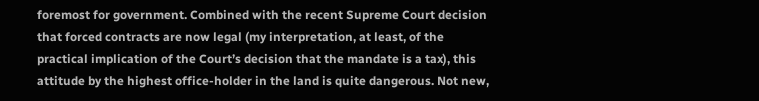foremost for government. Combined with the recent Supreme Court decision that forced contracts are now legal (my interpretation, at least, of the practical implication of the Court’s decision that the mandate is a tax), this attitude by the highest office-holder in the land is quite dangerous. Not new,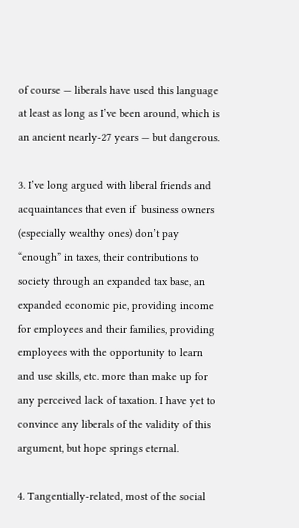of course — liberals have used this language at least as long as I’ve been around, which is an ancient nearly-27 years — but dangerous.

3. I’ve long argued with liberal friends and acquaintances that even if  business owners (especially wealthy ones) don’t pay “enough” in taxes, their contributions to society through an expanded tax base, an expanded economic pie, providing income for employees and their families, providing employees with the opportunity to learn and use skills, etc. more than make up for any perceived lack of taxation. I have yet to convince any liberals of the validity of this argument, but hope springs eternal.

4. Tangentially-related, most of the social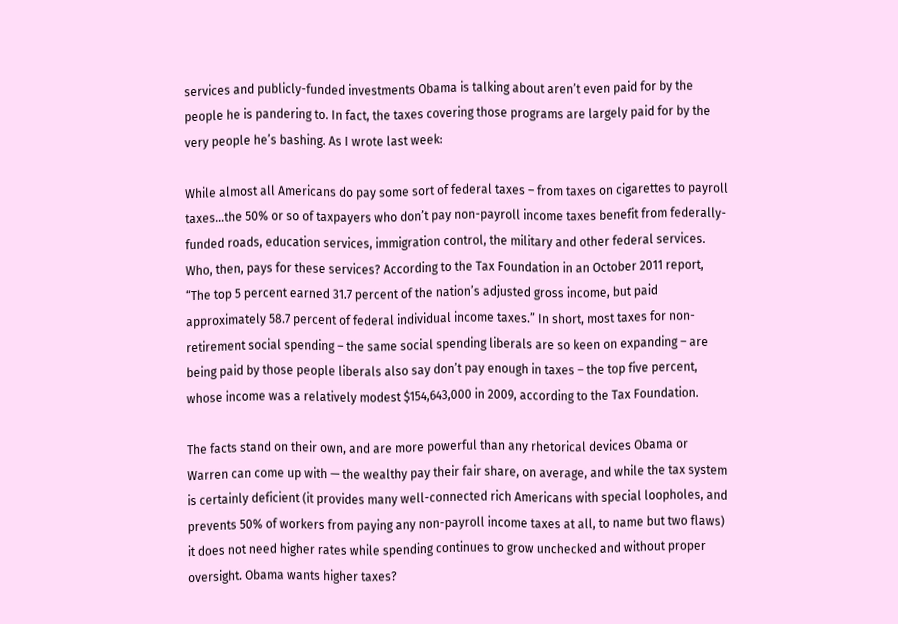services and publicly-funded investments Obama is talking about aren’t even paid for by the people he is pandering to. In fact, the taxes covering those programs are largely paid for by the very people he’s bashing. As I wrote last week:

While almost all Americans do pay some sort of federal taxes – from taxes on cigarettes to payroll taxes…the 50% or so of taxpayers who don’t pay non-payroll income taxes benefit from federally-funded roads, education services, immigration control, the military and other federal services. Who, then, pays for these services? According to the Tax Foundation in an October 2011 report, “The top 5 percent earned 31.7 percent of the nation’s adjusted gross income, but paid approximately 58.7 percent of federal individual income taxes.” In short, most taxes for non-retirement social spending – the same social spending liberals are so keen on expanding – are being paid by those people liberals also say don’t pay enough in taxes – the top five percent, whose income was a relatively modest $154,643,000 in 2009, according to the Tax Foundation.

The facts stand on their own, and are more powerful than any rhetorical devices Obama or Warren can come up with — the wealthy pay their fair share, on average, and while the tax system is certainly deficient (it provides many well-connected rich Americans with special loopholes, and prevents 50% of workers from paying any non-payroll income taxes at all, to name but two flaws) it does not need higher rates while spending continues to grow unchecked and without proper oversight. Obama wants higher taxes?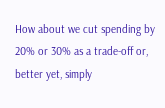How about we cut spending by 20% or 30% as a trade-off or, better yet, simply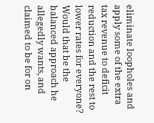eliminate loopholes and apply some of the extra tax revenue to deficit reduction and the rest to lower rates for everyone? Would that be the balanced approach he allegedly wants, and claimed to be for on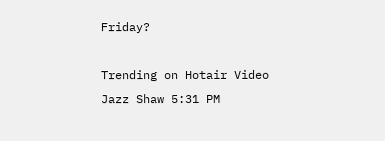Friday?

Trending on Hotair Video
Jazz Shaw 5:31 PM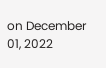on December 01, 2022